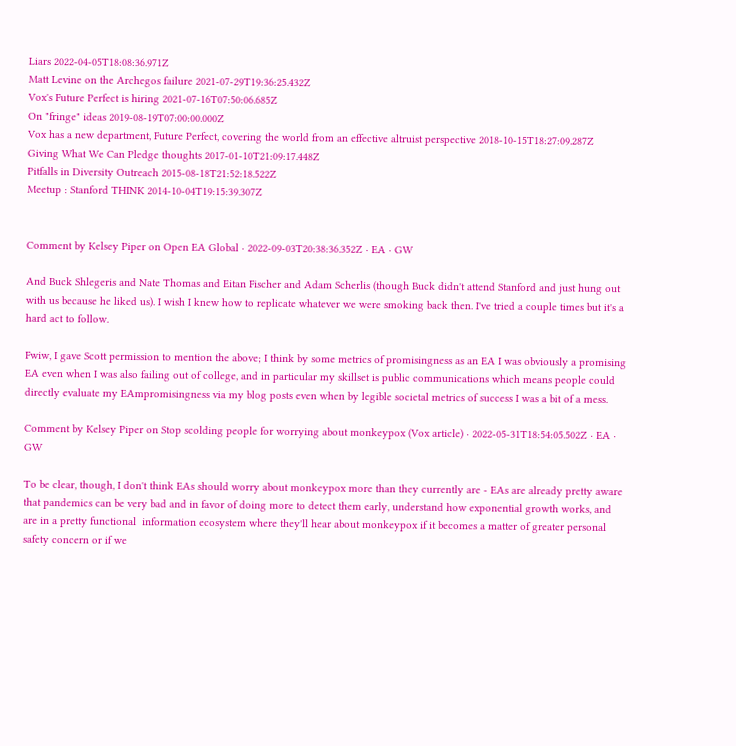Liars 2022-04-05T18:08:36.971Z
Matt Levine on the Archegos failure 2021-07-29T19:36:25.432Z
Vox's Future Perfect is hiring 2021-07-16T07:50:06.685Z
On "fringe" ideas 2019-08-19T07:00:00.000Z
Vox has a new department, Future Perfect, covering the world from an effective altruist perspective 2018-10-15T18:27:09.287Z
Giving What We Can Pledge thoughts 2017-01-10T21:09:17.448Z
Pitfalls in Diversity Outreach 2015-08-18T21:52:18.522Z
Meetup : Stanford THINK 2014-10-04T19:15:39.307Z


Comment by Kelsey Piper on Open EA Global · 2022-09-03T20:38:36.352Z · EA · GW

And Buck Shlegeris and Nate Thomas and Eitan Fischer and Adam Scherlis (though Buck didn't attend Stanford and just hung out with us because he liked us). I wish I knew how to replicate whatever we were smoking back then. I've tried a couple times but it's a hard act to follow.

Fwiw, I gave Scott permission to mention the above; I think by some metrics of promisingness as an EA I was obviously a promising EA even when I was also failing out of college, and in particular my skillset is public communications which means people could directly evaluate my EAmpromisingness via my blog posts even when by legible societal metrics of success I was a bit of a mess.

Comment by Kelsey Piper on Stop scolding people for worrying about monkeypox (Vox article) · 2022-05-31T18:54:05.502Z · EA · GW

To be clear, though, I don't think EAs should worry about monkeypox more than they currently are - EAs are already pretty aware that pandemics can be very bad and in favor of doing more to detect them early, understand how exponential growth works, and are in a pretty functional  information ecosystem where they'll hear about monkeypox if it becomes a matter of greater personal safety concern or if we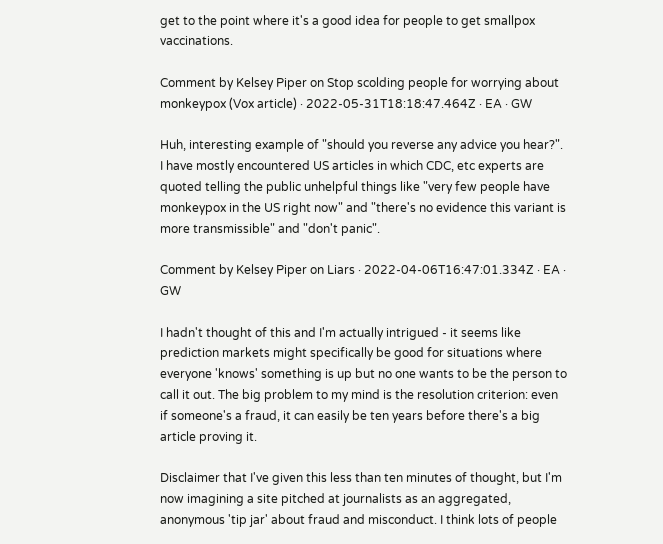get to the point where it's a good idea for people to get smallpox vaccinations.

Comment by Kelsey Piper on Stop scolding people for worrying about monkeypox (Vox article) · 2022-05-31T18:18:47.464Z · EA · GW

Huh, interesting example of "should you reverse any advice you hear?". I have mostly encountered US articles in which CDC, etc experts are quoted telling the public unhelpful things like "very few people have monkeypox in the US right now" and "there's no evidence this variant is more transmissible" and "don't panic".

Comment by Kelsey Piper on Liars · 2022-04-06T16:47:01.334Z · EA · GW

I hadn't thought of this and I'm actually intrigued - it seems like prediction markets might specifically be good for situations where everyone 'knows' something is up but no one wants to be the person to call it out. The big problem to my mind is the resolution criterion: even if someone's a fraud, it can easily be ten years before there's a big article proving it.

Disclaimer that I've given this less than ten minutes of thought, but I'm now imagining a site pitched at journalists as an aggregated, anonymous 'tip jar' about fraud and misconduct. I think lots of people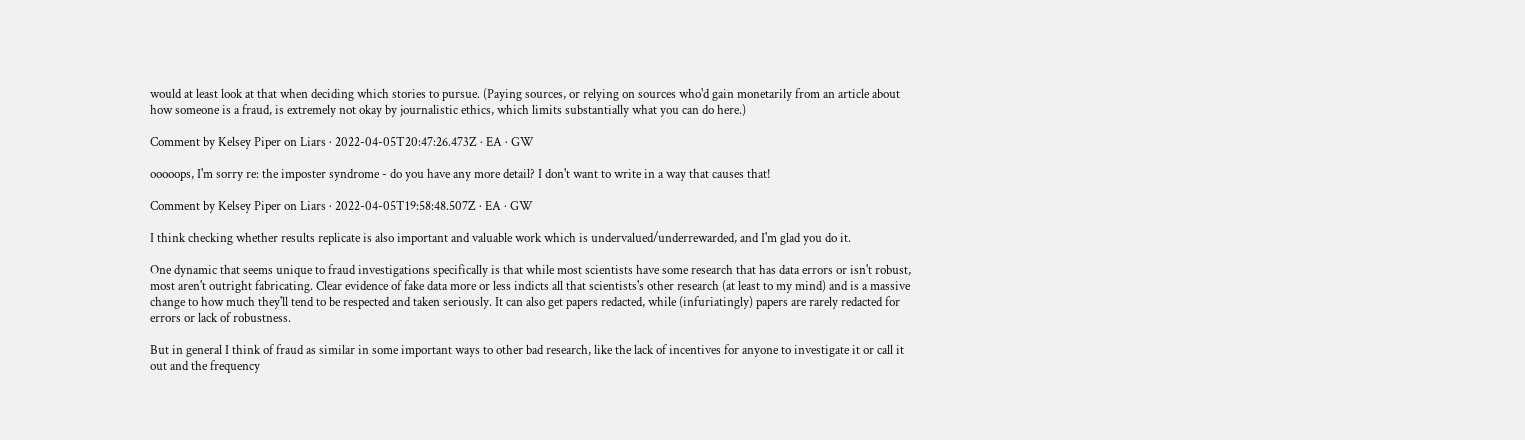would at least look at that when deciding which stories to pursue. (Paying sources, or relying on sources who'd gain monetarily from an article about how someone is a fraud, is extremely not okay by journalistic ethics, which limits substantially what you can do here.)

Comment by Kelsey Piper on Liars · 2022-04-05T20:47:26.473Z · EA · GW

ooooops, I'm sorry re: the imposter syndrome - do you have any more detail? I don't want to write in a way that causes that!

Comment by Kelsey Piper on Liars · 2022-04-05T19:58:48.507Z · EA · GW

I think checking whether results replicate is also important and valuable work which is undervalued/underrewarded, and I'm glad you do it.

One dynamic that seems unique to fraud investigations specifically is that while most scientists have some research that has data errors or isn't robust, most aren't outright fabricating. Clear evidence of fake data more or less indicts all that scientists's other research (at least to my mind) and is a massive change to how much they'll tend to be respected and taken seriously. It can also get papers redacted, while (infuriatingly) papers are rarely redacted for errors or lack of robustness.

But in general I think of fraud as similar in some important ways to other bad research, like the lack of incentives for anyone to investigate it or call it out and the frequency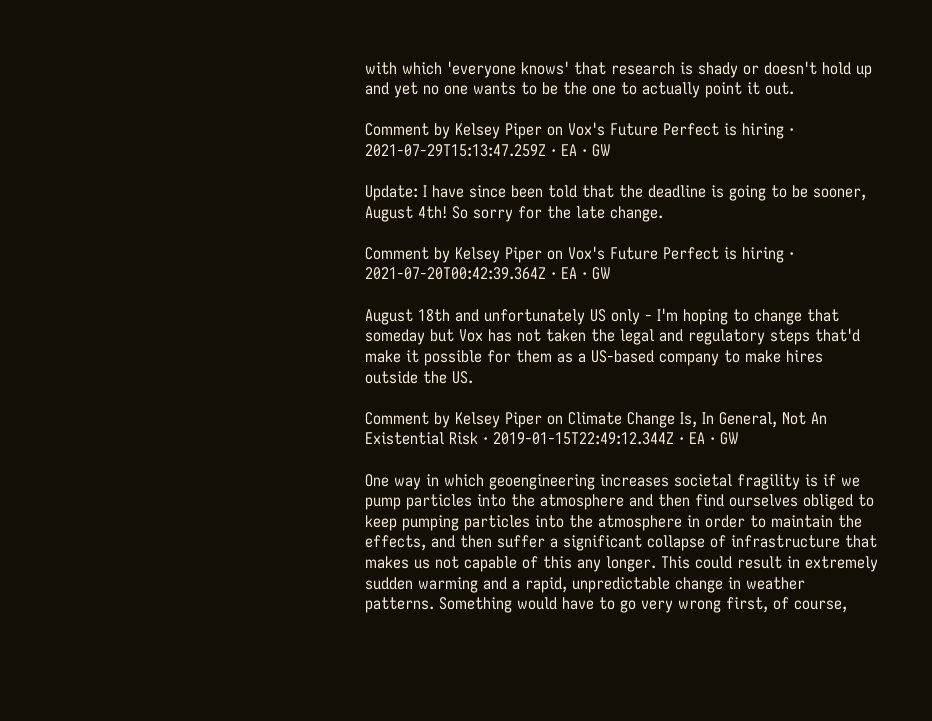with which 'everyone knows' that research is shady or doesn't hold up and yet no one wants to be the one to actually point it out.

Comment by Kelsey Piper on Vox's Future Perfect is hiring · 2021-07-29T15:13:47.259Z · EA · GW

Update: I have since been told that the deadline is going to be sooner, August 4th! So sorry for the late change.

Comment by Kelsey Piper on Vox's Future Perfect is hiring · 2021-07-20T00:42:39.364Z · EA · GW

August 18th and unfortunately US only - I'm hoping to change that someday but Vox has not taken the legal and regulatory steps that'd make it possible for them as a US-based company to make hires outside the US.

Comment by Kelsey Piper on Climate Change Is, In General, Not An Existential Risk · 2019-01-15T22:49:12.344Z · EA · GW

One way in which geoengineering increases societal fragility is if we pump particles into the atmosphere and then find ourselves obliged to keep pumping particles into the atmosphere in order to maintain the effects, and then suffer a significant collapse of infrastructure that makes us not capable of this any longer. This could result in extremely sudden warming and a rapid, unpredictable change in weather patterns. Something would have to go very wrong first, of course,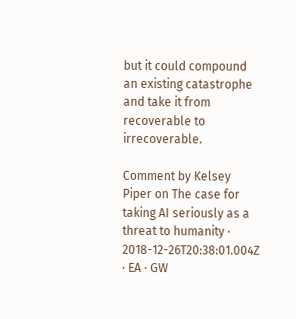but it could compound an existing catastrophe and take it from recoverable to irrecoverable.

Comment by Kelsey Piper on The case for taking AI seriously as a threat to humanity · 2018-12-26T20:38:01.004Z · EA · GW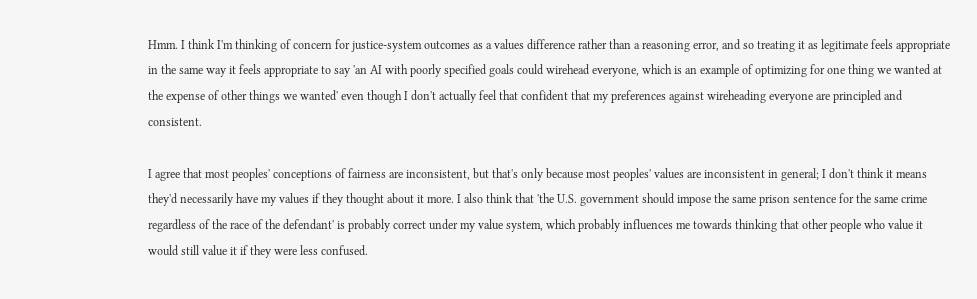Hmm. I think I'm thinking of concern for justice-system outcomes as a values difference rather than a reasoning error, and so treating it as legitimate feels appropriate in the same way it feels appropriate to say 'an AI with poorly specified goals could wirehead everyone, which is an example of optimizing for one thing we wanted at the expense of other things we wanted' even though I don't actually feel that confident that my preferences against wireheading everyone are principled and consistent.

I agree that most peoples' conceptions of fairness are inconsistent, but that's only because most peoples' values are inconsistent in general; I don't think it means they'd necessarily have my values if they thought about it more. I also think that 'the U.S. government should impose the same prison sentence for the same crime regardless of the race of the defendant' is probably correct under my value system, which probably influences me towards thinking that other people who value it would still value it if they were less confused.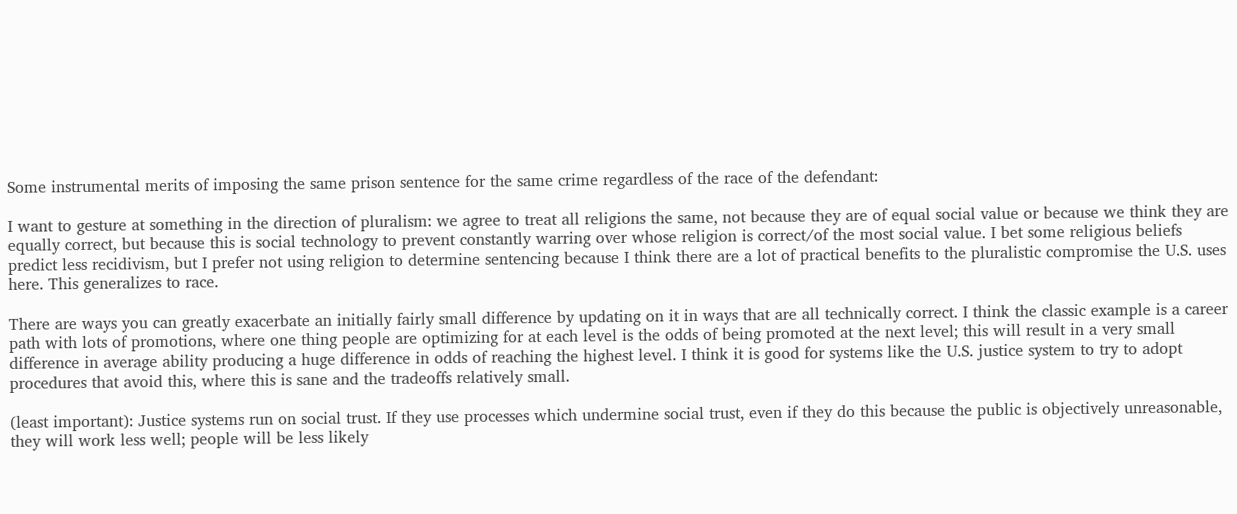Some instrumental merits of imposing the same prison sentence for the same crime regardless of the race of the defendant:

I want to gesture at something in the direction of pluralism: we agree to treat all religions the same, not because they are of equal social value or because we think they are equally correct, but because this is social technology to prevent constantly warring over whose religion is correct/of the most social value. I bet some religious beliefs predict less recidivism, but I prefer not using religion to determine sentencing because I think there are a lot of practical benefits to the pluralistic compromise the U.S. uses here. This generalizes to race.

There are ways you can greatly exacerbate an initially fairly small difference by updating on it in ways that are all technically correct. I think the classic example is a career path with lots of promotions, where one thing people are optimizing for at each level is the odds of being promoted at the next level; this will result in a very small difference in average ability producing a huge difference in odds of reaching the highest level. I think it is good for systems like the U.S. justice system to try to adopt procedures that avoid this, where this is sane and the tradeoffs relatively small.

(least important): Justice systems run on social trust. If they use processes which undermine social trust, even if they do this because the public is objectively unreasonable, they will work less well; people will be less likely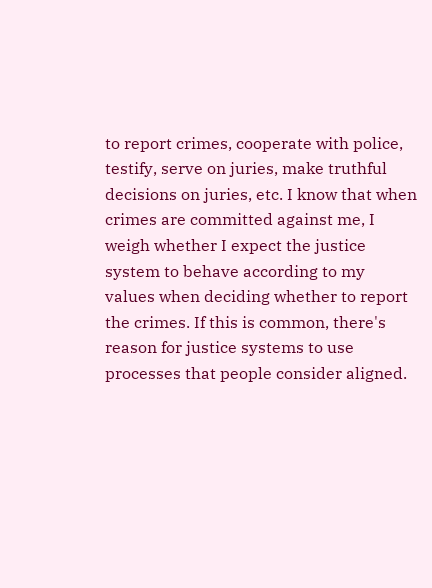to report crimes, cooperate with police, testify, serve on juries, make truthful decisions on juries, etc. I know that when crimes are committed against me, I weigh whether I expect the justice system to behave according to my values when deciding whether to report the crimes. If this is common, there's reason for justice systems to use processes that people consider aligned.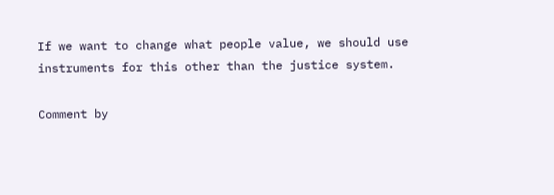If we want to change what people value, we should use instruments for this other than the justice system.

Comment by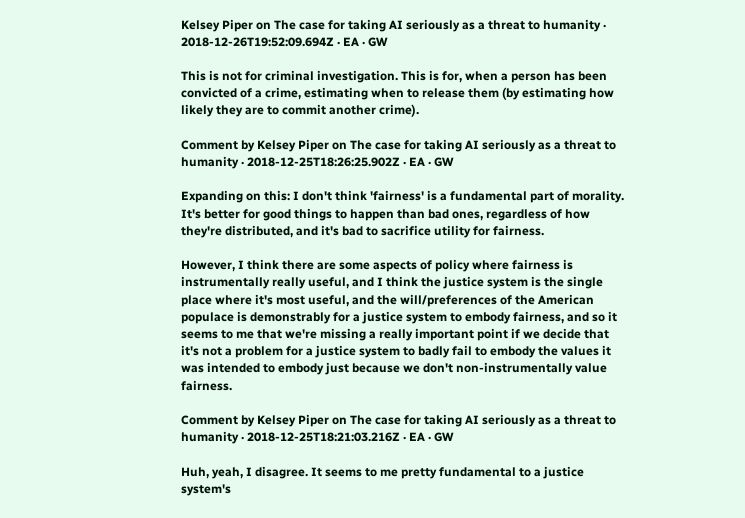Kelsey Piper on The case for taking AI seriously as a threat to humanity · 2018-12-26T19:52:09.694Z · EA · GW

This is not for criminal investigation. This is for, when a person has been convicted of a crime, estimating when to release them (by estimating how likely they are to commit another crime).

Comment by Kelsey Piper on The case for taking AI seriously as a threat to humanity · 2018-12-25T18:26:25.902Z · EA · GW

Expanding on this: I don't think 'fairness' is a fundamental part of morality. It's better for good things to happen than bad ones, regardless of how they're distributed, and it's bad to sacrifice utility for fairness.

However, I think there are some aspects of policy where fairness is instrumentally really useful, and I think the justice system is the single place where it's most useful, and the will/preferences of the American populace is demonstrably for a justice system to embody fairness, and so it seems to me that we're missing a really important point if we decide that it's not a problem for a justice system to badly fail to embody the values it was intended to embody just because we don't non-instrumentally value fairness.

Comment by Kelsey Piper on The case for taking AI seriously as a threat to humanity · 2018-12-25T18:21:03.216Z · EA · GW

Huh, yeah, I disagree. It seems to me pretty fundamental to a justice system's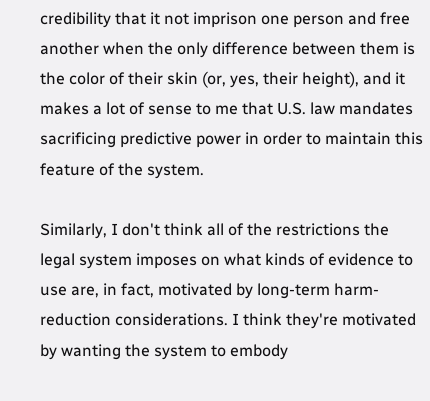credibility that it not imprison one person and free another when the only difference between them is the color of their skin (or, yes, their height), and it makes a lot of sense to me that U.S. law mandates sacrificing predictive power in order to maintain this feature of the system.

Similarly, I don't think all of the restrictions the legal system imposes on what kinds of evidence to use are, in fact, motivated by long-term harm-reduction considerations. I think they're motivated by wanting the system to embody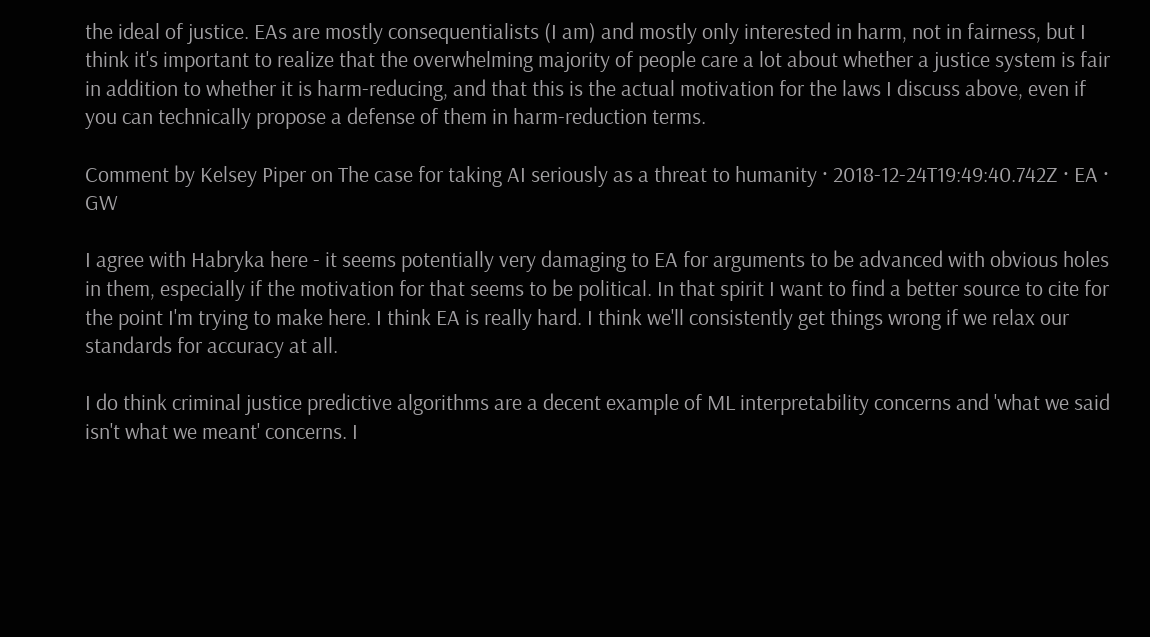the ideal of justice. EAs are mostly consequentialists (I am) and mostly only interested in harm, not in fairness, but I think it's important to realize that the overwhelming majority of people care a lot about whether a justice system is fair in addition to whether it is harm-reducing, and that this is the actual motivation for the laws I discuss above, even if you can technically propose a defense of them in harm-reduction terms.

Comment by Kelsey Piper on The case for taking AI seriously as a threat to humanity · 2018-12-24T19:49:40.742Z · EA · GW

I agree with Habryka here - it seems potentially very damaging to EA for arguments to be advanced with obvious holes in them, especially if the motivation for that seems to be political. In that spirit I want to find a better source to cite for the point I'm trying to make here. I think EA is really hard. I think we'll consistently get things wrong if we relax our standards for accuracy at all.

I do think criminal justice predictive algorithms are a decent example of ML interpretability concerns and 'what we said isn't what we meant' concerns. I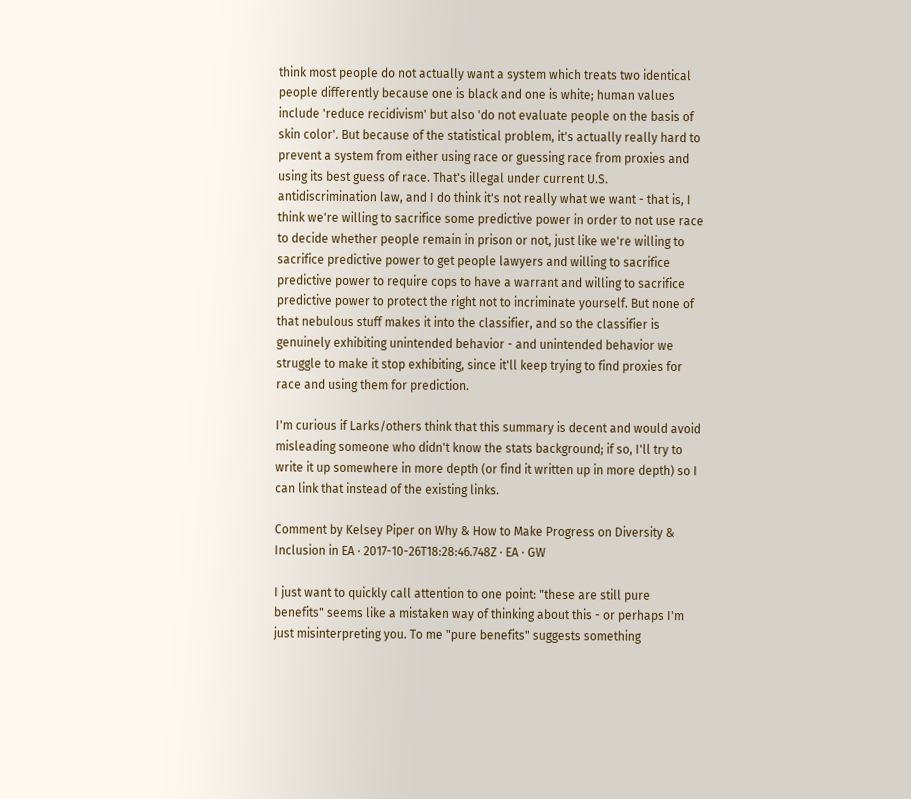think most people do not actually want a system which treats two identical people differently because one is black and one is white; human values include 'reduce recidivism' but also 'do not evaluate people on the basis of skin color'. But because of the statistical problem, it's actually really hard to prevent a system from either using race or guessing race from proxies and using its best guess of race. That's illegal under current U.S. antidiscrimination law, and I do think it's not really what we want - that is, I think we're willing to sacrifice some predictive power in order to not use race to decide whether people remain in prison or not, just like we're willing to sacrifice predictive power to get people lawyers and willing to sacrifice predictive power to require cops to have a warrant and willing to sacrifice predictive power to protect the right not to incriminate yourself. But none of that nebulous stuff makes it into the classifier, and so the classifier is genuinely exhibiting unintended behavior - and unintended behavior we struggle to make it stop exhibiting, since it'll keep trying to find proxies for race and using them for prediction.

I'm curious if Larks/others think that this summary is decent and would avoid misleading someone who didn't know the stats background; if so, I'll try to write it up somewhere in more depth (or find it written up in more depth) so I can link that instead of the existing links.

Comment by Kelsey Piper on Why & How to Make Progress on Diversity & Inclusion in EA · 2017-10-26T18:28:46.748Z · EA · GW

I just want to quickly call attention to one point: "these are still pure benefits" seems like a mistaken way of thinking about this - or perhaps I'm just misinterpreting you. To me "pure benefits" suggests something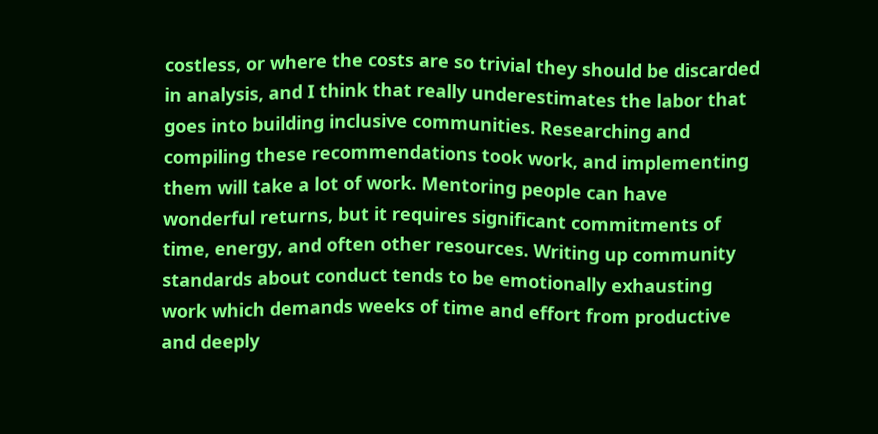costless, or where the costs are so trivial they should be discarded in analysis, and I think that really underestimates the labor that goes into building inclusive communities. Researching and compiling these recommendations took work, and implementing them will take a lot of work. Mentoring people can have wonderful returns, but it requires significant commitments of time, energy, and often other resources. Writing up community standards about conduct tends to be emotionally exhausting work which demands weeks of time and effort from productive and deeply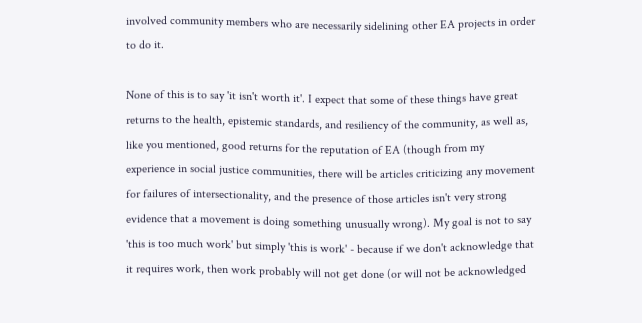involved community members who are necessarily sidelining other EA projects in order to do it.

None of this is to say 'it isn't worth it'. I expect that some of these things have great returns to the health, epistemic standards, and resiliency of the community, as well as, like you mentioned, good returns for the reputation of EA (though from my experience in social justice communities, there will be articles criticizing any movement for failures of intersectionality, and the presence of those articles isn't very strong evidence that a movement is doing something unusually wrong). My goal is not to say 'this is too much work' but simply 'this is work' - because if we don't acknowledge that it requires work, then work probably will not get done (or will not be acknowledged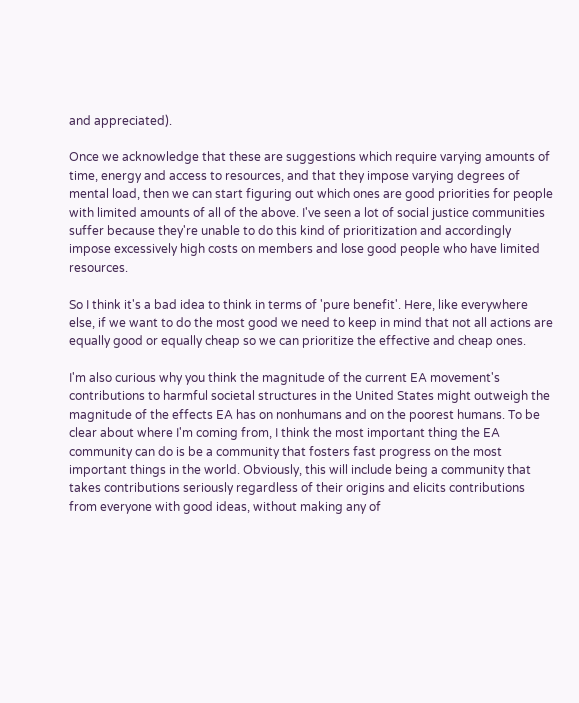and appreciated).

Once we acknowledge that these are suggestions which require varying amounts of time, energy and access to resources, and that they impose varying degrees of mental load, then we can start figuring out which ones are good priorities for people with limited amounts of all of the above. I've seen a lot of social justice communities suffer because they're unable to do this kind of prioritization and accordingly impose excessively high costs on members and lose good people who have limited resources.

So I think it's a bad idea to think in terms of 'pure benefit'. Here, like everywhere else, if we want to do the most good we need to keep in mind that not all actions are equally good or equally cheap so we can prioritize the effective and cheap ones.

I'm also curious why you think the magnitude of the current EA movement's contributions to harmful societal structures in the United States might outweigh the magnitude of the effects EA has on nonhumans and on the poorest humans. To be clear about where I'm coming from, I think the most important thing the EA community can do is be a community that fosters fast progress on the most important things in the world. Obviously, this will include being a community that takes contributions seriously regardless of their origins and elicits contributions from everyone with good ideas, without making any of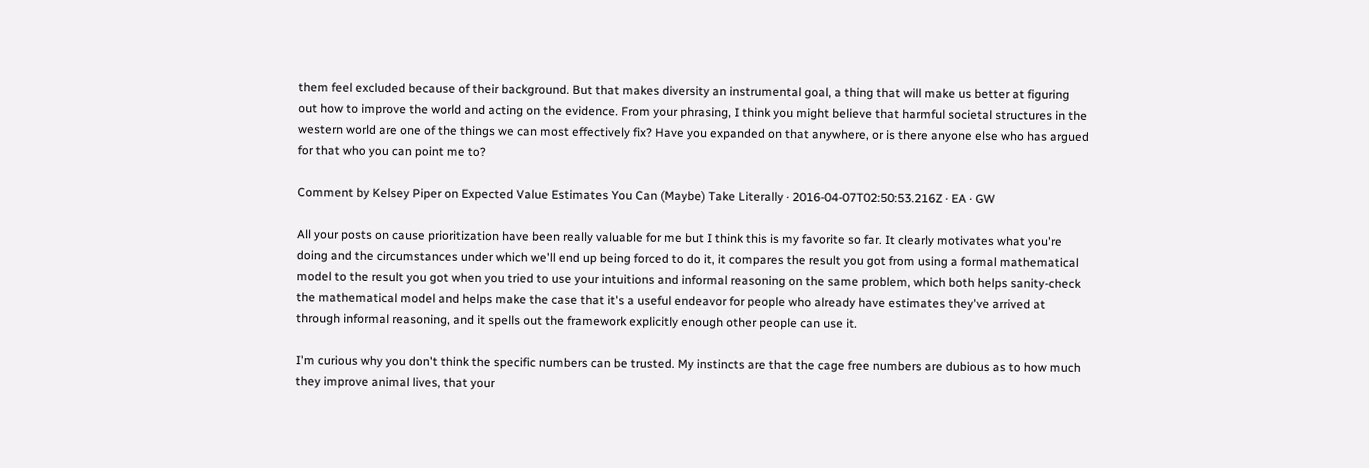them feel excluded because of their background. But that makes diversity an instrumental goal, a thing that will make us better at figuring out how to improve the world and acting on the evidence. From your phrasing, I think you might believe that harmful societal structures in the western world are one of the things we can most effectively fix? Have you expanded on that anywhere, or is there anyone else who has argued for that who you can point me to?

Comment by Kelsey Piper on Expected Value Estimates You Can (Maybe) Take Literally · 2016-04-07T02:50:53.216Z · EA · GW

All your posts on cause prioritization have been really valuable for me but I think this is my favorite so far. It clearly motivates what you're doing and the circumstances under which we'll end up being forced to do it, it compares the result you got from using a formal mathematical model to the result you got when you tried to use your intuitions and informal reasoning on the same problem, which both helps sanity-check the mathematical model and helps make the case that it's a useful endeavor for people who already have estimates they've arrived at through informal reasoning, and it spells out the framework explicitly enough other people can use it.

I'm curious why you don't think the specific numbers can be trusted. My instincts are that the cage free numbers are dubious as to how much they improve animal lives, that your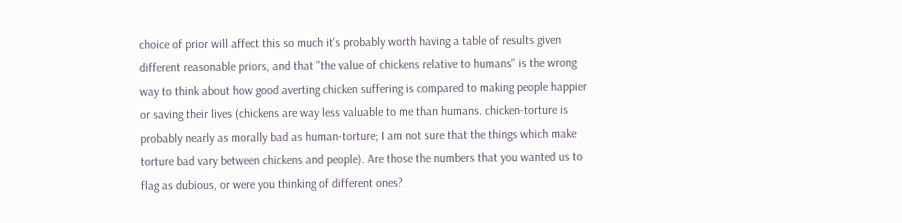choice of prior will affect this so much it's probably worth having a table of results given different reasonable priors, and that "the value of chickens relative to humans" is the wrong way to think about how good averting chicken suffering is compared to making people happier or saving their lives (chickens are way less valuable to me than humans. chicken-torture is probably nearly as morally bad as human-torture; I am not sure that the things which make torture bad vary between chickens and people). Are those the numbers that you wanted us to flag as dubious, or were you thinking of different ones?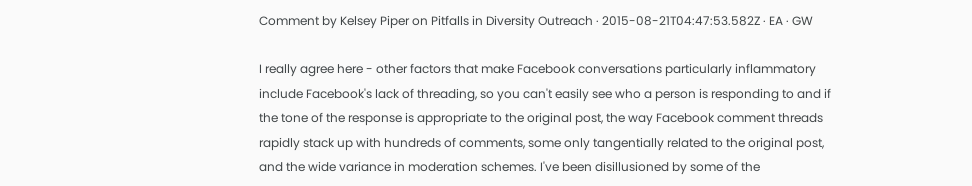Comment by Kelsey Piper on Pitfalls in Diversity Outreach · 2015-08-21T04:47:53.582Z · EA · GW

I really agree here - other factors that make Facebook conversations particularly inflammatory include Facebook's lack of threading, so you can't easily see who a person is responding to and if the tone of the response is appropriate to the original post, the way Facebook comment threads rapidly stack up with hundreds of comments, some only tangentially related to the original post, and the wide variance in moderation schemes. I've been disillusioned by some of the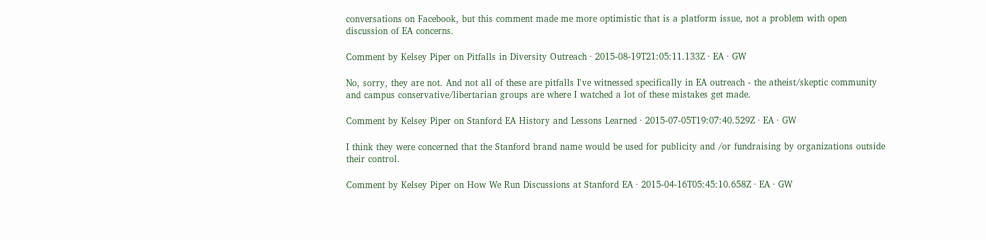conversations on Facebook, but this comment made me more optimistic that is a platform issue, not a problem with open discussion of EA concerns.

Comment by Kelsey Piper on Pitfalls in Diversity Outreach · 2015-08-19T21:05:11.133Z · EA · GW

No, sorry, they are not. And not all of these are pitfalls I've witnessed specifically in EA outreach - the atheist/skeptic community and campus conservative/libertarian groups are where I watched a lot of these mistakes get made.

Comment by Kelsey Piper on Stanford EA History and Lessons Learned · 2015-07-05T19:07:40.529Z · EA · GW

I think they were concerned that the Stanford brand name would be used for publicity and /or fundraising by organizations outside their control.

Comment by Kelsey Piper on How We Run Discussions at Stanford EA · 2015-04-16T05:45:10.658Z · EA · GW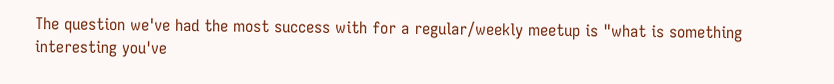The question we've had the most success with for a regular/weekly meetup is "what is something interesting you've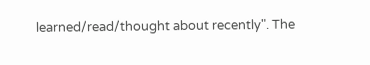learned/read/thought about recently". The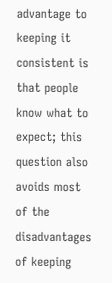advantage to keeping it consistent is that people know what to expect; this question also avoids most of the disadvantages of keeping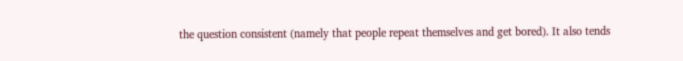the question consistent (namely that people repeat themselves and get bored). It also tends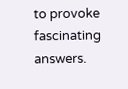to provoke fascinating answers.